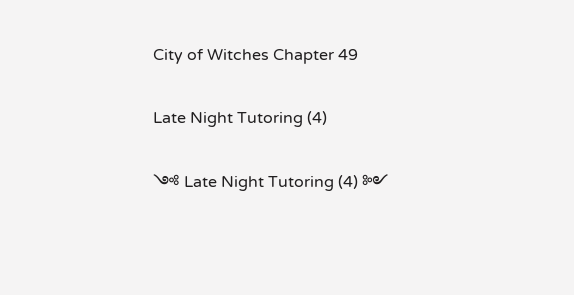City of Witches Chapter 49

Late Night Tutoring (4)

༺ Late Night Tutoring (4) ༻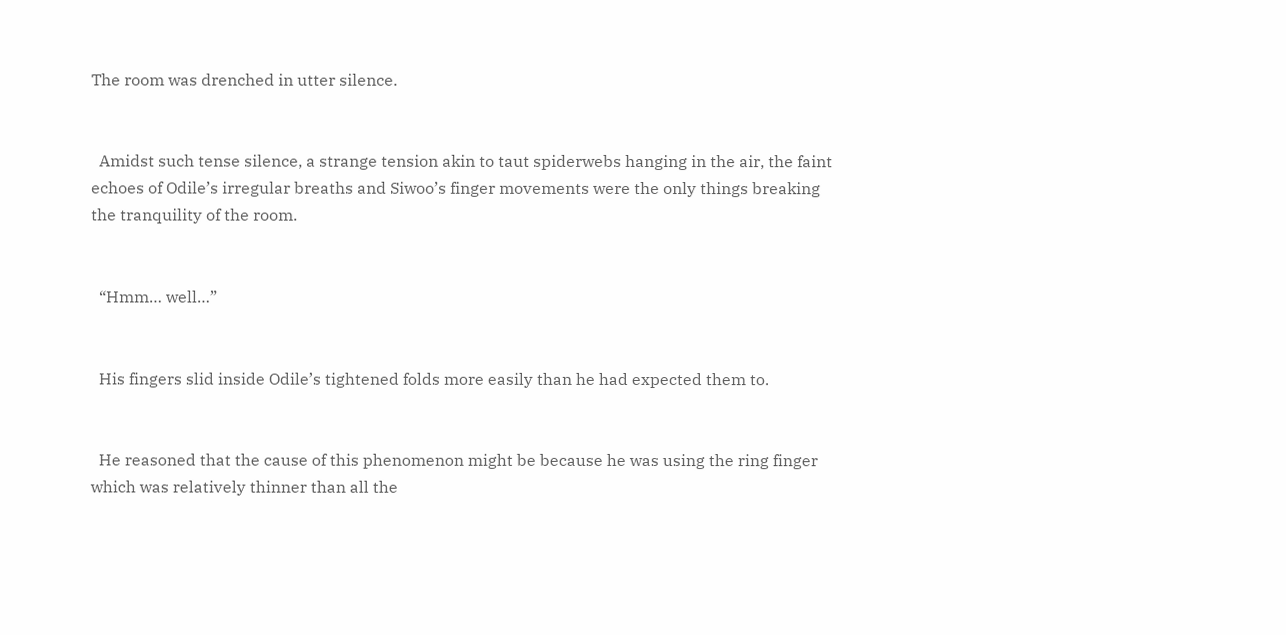The room was drenched in utter silence.


  Amidst such tense silence, a strange tension akin to taut spiderwebs hanging in the air, the faint echoes of Odile’s irregular breaths and Siwoo’s finger movements were the only things breaking the tranquility of the room.


  “Hmm… well…”


  His fingers slid inside Odile’s tightened folds more easily than he had expected them to.


  He reasoned that the cause of this phenomenon might be because he was using the ring finger which was relatively thinner than all the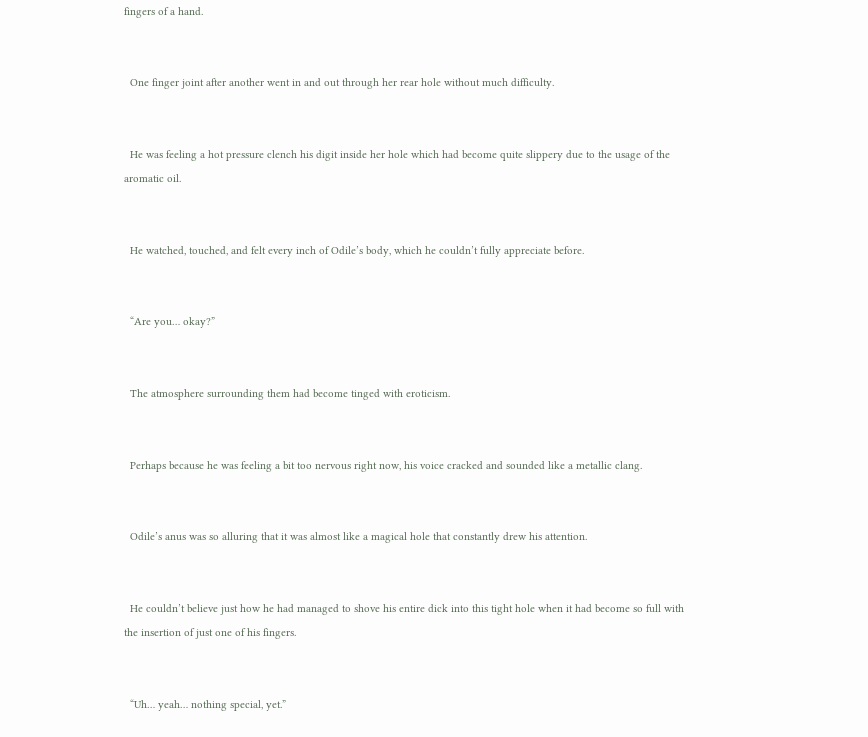fingers of a hand.


  One finger joint after another went in and out through her rear hole without much difficulty.


  He was feeling a hot pressure clench his digit inside her hole which had become quite slippery due to the usage of the aromatic oil.


  He watched, touched, and felt every inch of Odile’s body, which he couldn’t fully appreciate before.


  “Are you… okay?”


  The atmosphere surrounding them had become tinged with eroticism.


  Perhaps because he was feeling a bit too nervous right now, his voice cracked and sounded like a metallic clang.


  Odile’s anus was so alluring that it was almost like a magical hole that constantly drew his attention.


  He couldn’t believe just how he had managed to shove his entire dick into this tight hole when it had become so full with the insertion of just one of his fingers.


  “Uh… yeah… nothing special, yet.”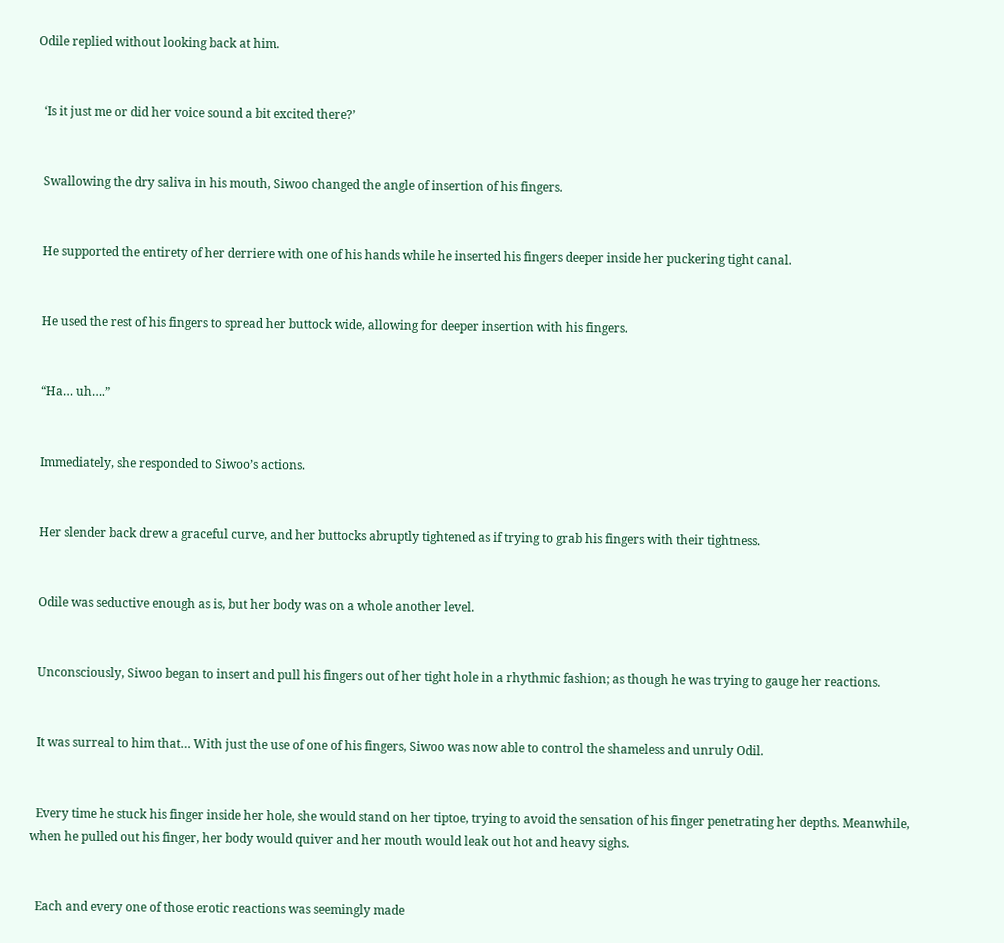Odile replied without looking back at him.


  ‘Is it just me or did her voice sound a bit excited there?’


  Swallowing the dry saliva in his mouth, Siwoo changed the angle of insertion of his fingers.


  He supported the entirety of her derriere with one of his hands while he inserted his fingers deeper inside her puckering tight canal.


  He used the rest of his fingers to spread her buttock wide, allowing for deeper insertion with his fingers.


  “Ha… uh….”


  Immediately, she responded to Siwoo’s actions.


  Her slender back drew a graceful curve, and her buttocks abruptly tightened as if trying to grab his fingers with their tightness.


  Odile was seductive enough as is, but her body was on a whole another level.


  Unconsciously, Siwoo began to insert and pull his fingers out of her tight hole in a rhythmic fashion; as though he was trying to gauge her reactions.


  It was surreal to him that… With just the use of one of his fingers, Siwoo was now able to control the shameless and unruly Odil.


  Every time he stuck his finger inside her hole, she would stand on her tiptoe, trying to avoid the sensation of his finger penetrating her depths. Meanwhile, when he pulled out his finger, her body would quiver and her mouth would leak out hot and heavy sighs.


  Each and every one of those erotic reactions was seemingly made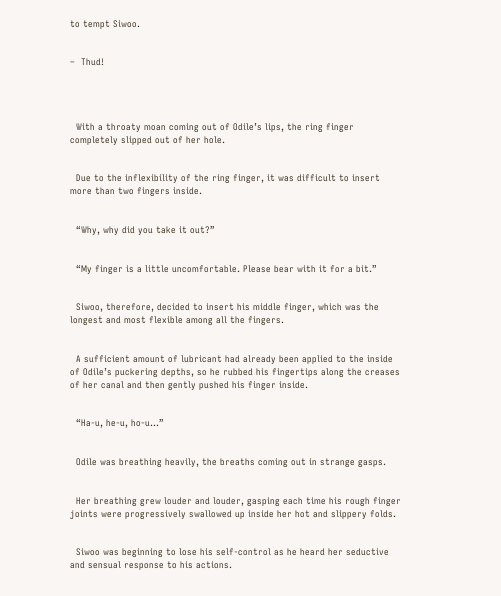to tempt Siwoo.


–  Thud!




  With a throaty moan coming out of Odile’s lips, the ring finger completely slipped out of her hole.


  Due to the inflexibility of the ring finger, it was difficult to insert more than two fingers inside.


  “Why, why did you take it out?”


  “My finger is a little uncomfortable. Please bear with it for a bit.”


  Siwoo, therefore, decided to insert his middle finger, which was the longest and most flexible among all the fingers.


  A sufficient amount of lubricant had already been applied to the inside of Odile’s puckering depths, so he rubbed his fingertips along the creases of her canal and then gently pushed his finger inside.


  “Ha-u, he-u, ho-u…”


  Odile was breathing heavily, the breaths coming out in strange gasps.


  Her breathing grew louder and louder, gasping each time his rough finger joints were progressively swallowed up inside her hot and slippery folds.


  Siwoo was beginning to lose his self-control as he heard her seductive and sensual response to his actions.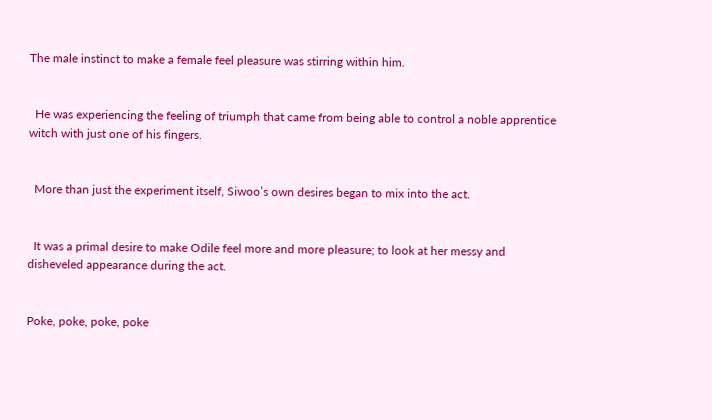The male instinct to make a female feel pleasure was stirring within him.


  He was experiencing the feeling of triumph that came from being able to control a noble apprentice witch with just one of his fingers.


  More than just the experiment itself, Siwoo’s own desires began to mix into the act.


  It was a primal desire to make Odile feel more and more pleasure; to look at her messy and disheveled appearance during the act.


Poke, poke, poke, poke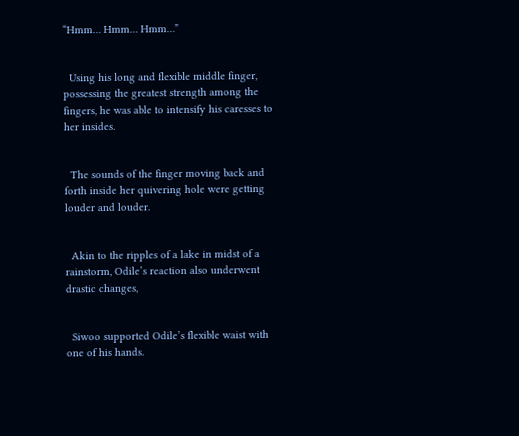“Hmm… Hmm… Hmm…”


  Using his long and flexible middle finger, possessing the greatest strength among the fingers, he was able to intensify his caresses to her insides.


  The sounds of the finger moving back and forth inside her quivering hole were getting louder and louder.


  Akin to the ripples of a lake in midst of a rainstorm, Odile’s reaction also underwent drastic changes,


  Siwoo supported Odile’s flexible waist with one of his hands.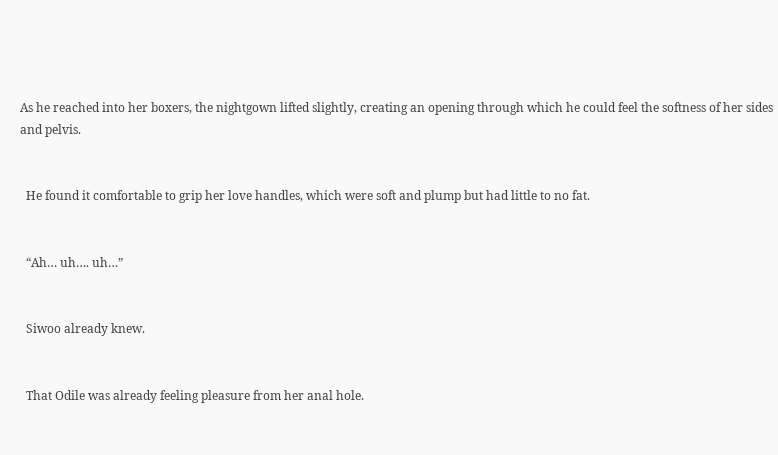As he reached into her boxers, the nightgown lifted slightly, creating an opening through which he could feel the softness of her sides and pelvis.


  He found it comfortable to grip her love handles, which were soft and plump but had little to no fat.


  “Ah… uh…. uh…”


  Siwoo already knew.


  That Odile was already feeling pleasure from her anal hole.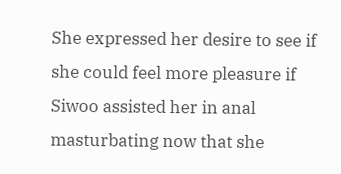She expressed her desire to see if she could feel more pleasure if Siwoo assisted her in anal masturbating now that she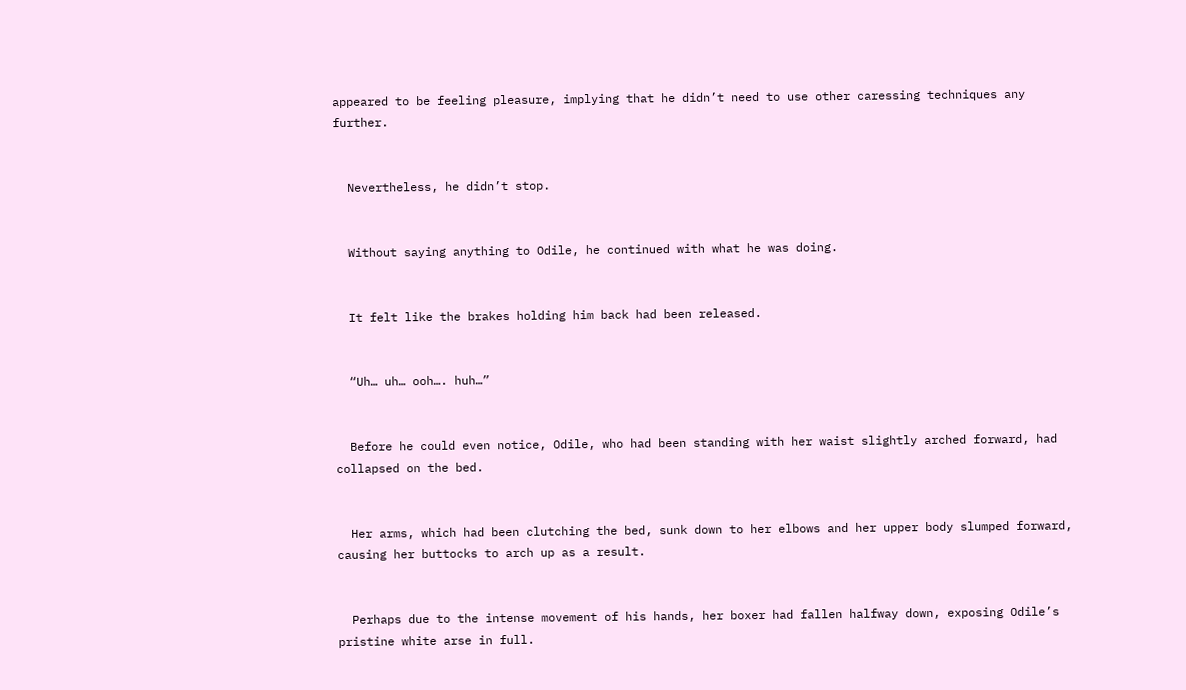appeared to be feeling pleasure, implying that he didn’t need to use other caressing techniques any further.


  Nevertheless, he didn’t stop.


  Without saying anything to Odile, he continued with what he was doing.


  It felt like the brakes holding him back had been released.


  “Uh… uh… ooh…. huh…”


  Before he could even notice, Odile, who had been standing with her waist slightly arched forward, had collapsed on the bed.


  Her arms, which had been clutching the bed, sunk down to her elbows and her upper body slumped forward, causing her buttocks to arch up as a result.


  Perhaps due to the intense movement of his hands, her boxer had fallen halfway down, exposing Odile’s pristine white arse in full.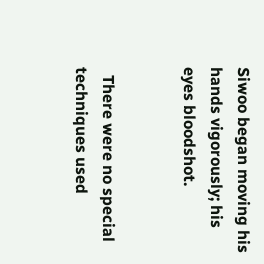Siwoo began moving his hands vigorously; his eyes bloodshot.


  There were no special techniques used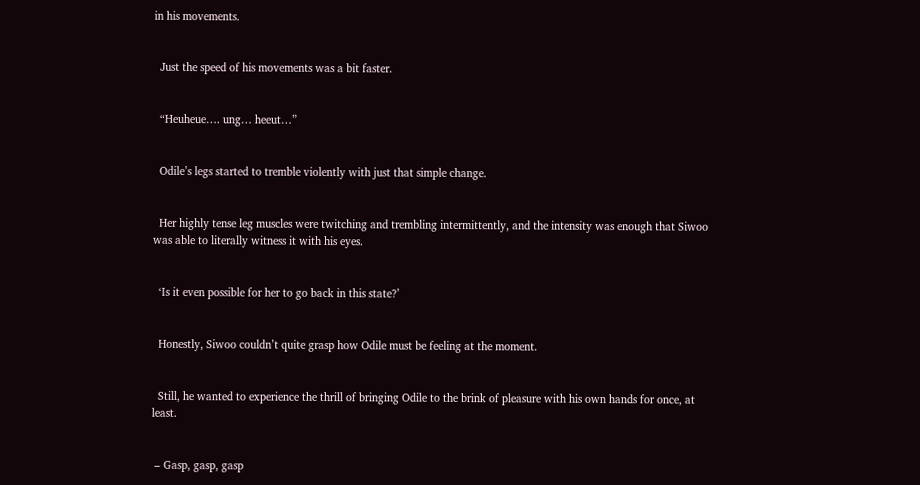in his movements.


  Just the speed of his movements was a bit faster.


  “Heuheue…. ung… heeut…”


  Odile’s legs started to tremble violently with just that simple change.


  Her highly tense leg muscles were twitching and trembling intermittently, and the intensity was enough that Siwoo was able to literally witness it with his eyes.


  ‘Is it even possible for her to go back in this state?’


  Honestly, Siwoo couldn’t quite grasp how Odile must be feeling at the moment.


  Still, he wanted to experience the thrill of bringing Odile to the brink of pleasure with his own hands for once, at least.


 – Gasp, gasp, gasp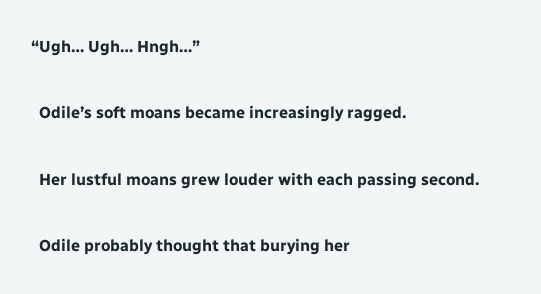“Ugh… Ugh… Hngh…”


  Odile’s soft moans became increasingly ragged.


  Her lustful moans grew louder with each passing second.


  Odile probably thought that burying her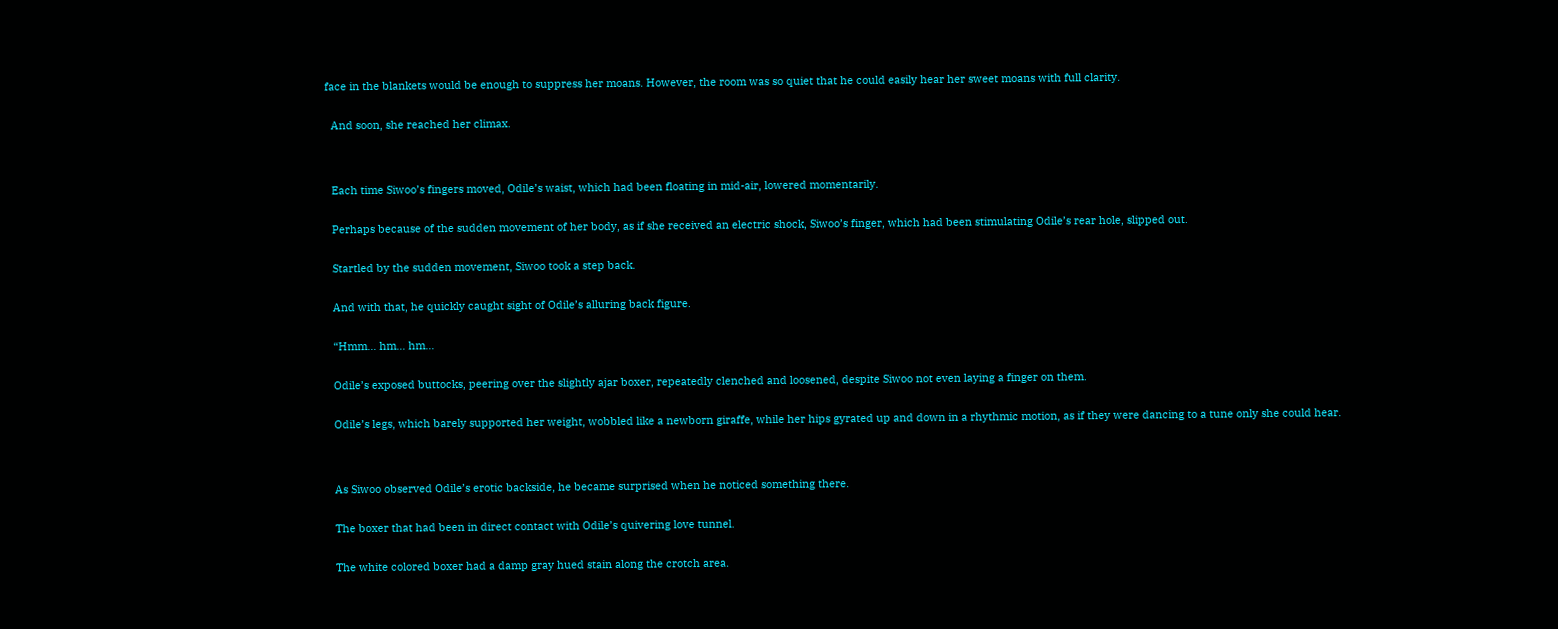face in the blankets would be enough to suppress her moans. However, the room was so quiet that he could easily hear her sweet moans with full clarity.


  And soon, she reached her climax.




  Each time Siwoo’s fingers moved, Odile’s waist, which had been floating in mid-air, lowered momentarily.


  Perhaps because of the sudden movement of her body, as if she received an electric shock, Siwoo’s finger, which had been stimulating Odile’s rear hole, slipped out.


  Startled by the sudden movement, Siwoo took a step back.


  And with that, he quickly caught sight of Odile’s alluring back figure.


  “Hmm… hm… hm…


  Odile’s exposed buttocks, peering over the slightly ajar boxer, repeatedly clenched and loosened, despite Siwoo not even laying a finger on them.


  Odile’s legs, which barely supported her weight, wobbled like a newborn giraffe, while her hips gyrated up and down in a rhythmic motion, as if they were dancing to a tune only she could hear.




  As Siwoo observed Odile’s erotic backside, he became surprised when he noticed something there.


  The boxer that had been in direct contact with Odile’s quivering love tunnel.


  The white colored boxer had a damp gray hued stain along the crotch area.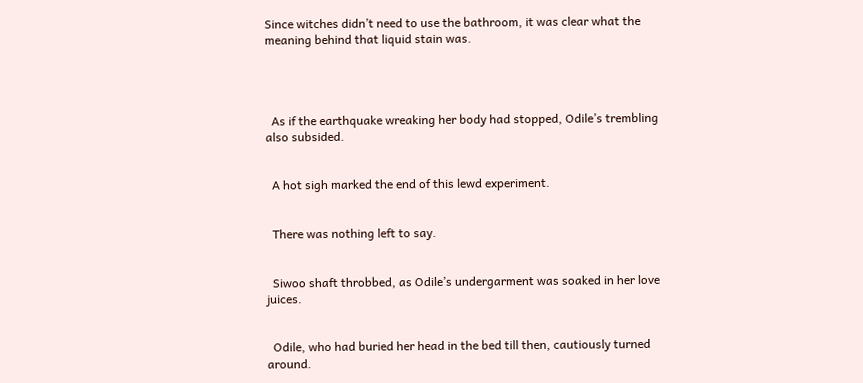Since witches didn’t need to use the bathroom, it was clear what the meaning behind that liquid stain was.




  As if the earthquake wreaking her body had stopped, Odile’s trembling also subsided.


  A hot sigh marked the end of this lewd experiment.


  There was nothing left to say.


  Siwoo shaft throbbed, as Odile’s undergarment was soaked in her love juices.


  Odile, who had buried her head in the bed till then, cautiously turned around.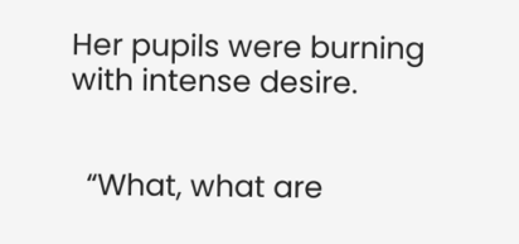Her pupils were burning with intense desire.


  “What, what are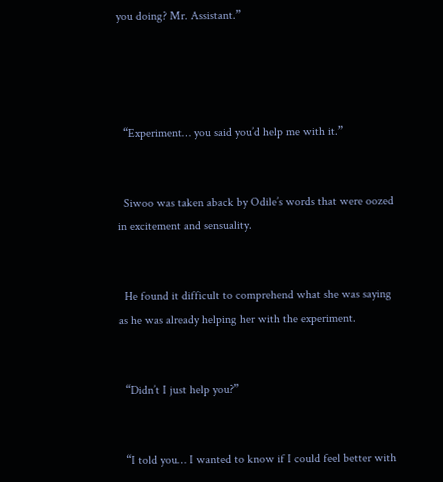you doing? Mr. Assistant.”




  “Experiment… you said you’d help me with it.”


  Siwoo was taken aback by Odile’s words that were oozed in excitement and sensuality.


  He found it difficult to comprehend what she was saying as he was already helping her with the experiment.


  “Didn’t I just help you?”


  “I told you… I wanted to know if I could feel better with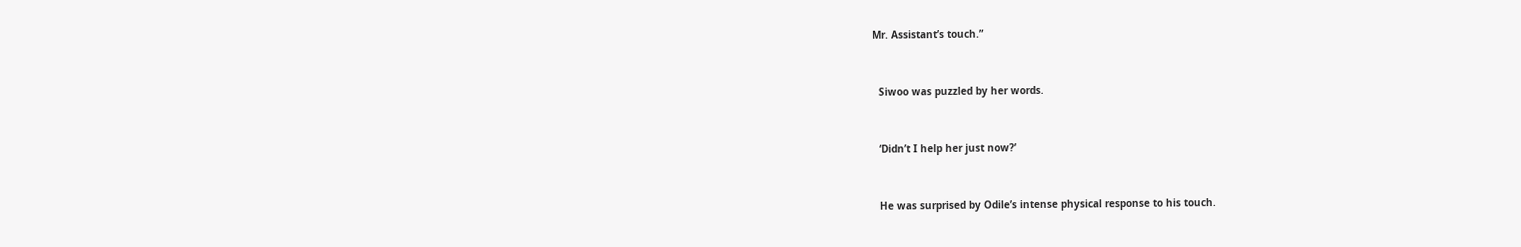Mr. Assistant’s touch.”


  Siwoo was puzzled by her words.


  ‘Didn’t I help her just now?’


  He was surprised by Odile’s intense physical response to his touch.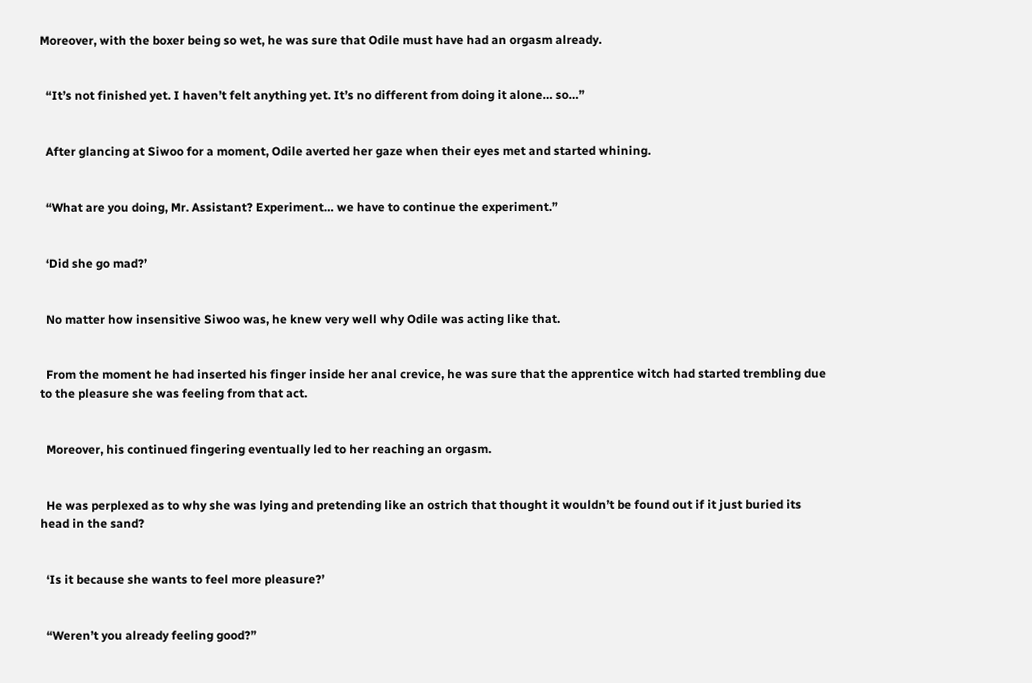Moreover, with the boxer being so wet, he was sure that Odile must have had an orgasm already.


  “It’s not finished yet. I haven’t felt anything yet. It’s no different from doing it alone… so…”


  After glancing at Siwoo for a moment, Odile averted her gaze when their eyes met and started whining.


  “What are you doing, Mr. Assistant? Experiment… we have to continue the experiment.”


  ‘Did she go mad?’


  No matter how insensitive Siwoo was, he knew very well why Odile was acting like that.


  From the moment he had inserted his finger inside her anal crevice, he was sure that the apprentice witch had started trembling due to the pleasure she was feeling from that act.


  Moreover, his continued fingering eventually led to her reaching an orgasm.


  He was perplexed as to why she was lying and pretending like an ostrich that thought it wouldn’t be found out if it just buried its head in the sand?


  ‘Is it because she wants to feel more pleasure?’


  “Weren’t you already feeling good?”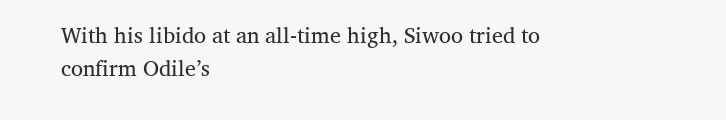With his libido at an all-time high, Siwoo tried to confirm Odile’s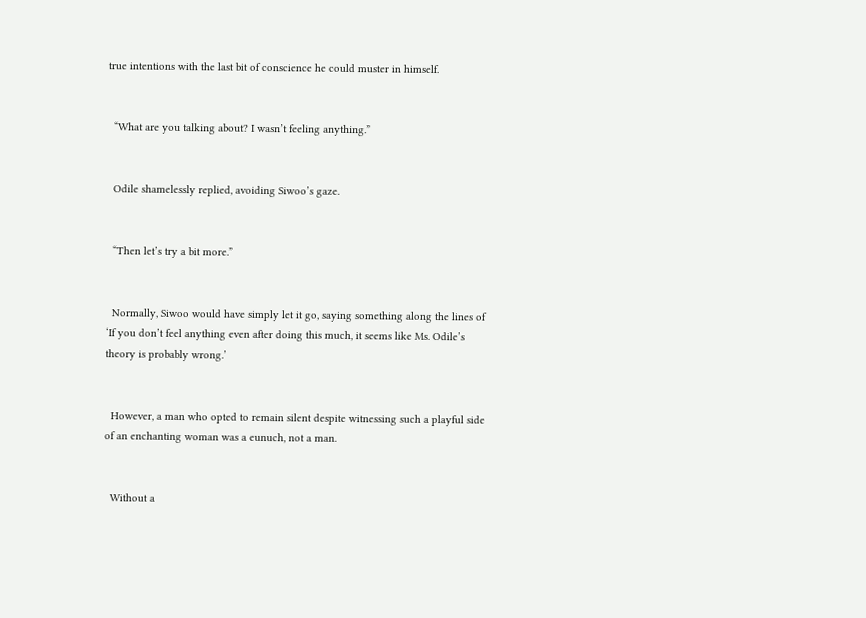true intentions with the last bit of conscience he could muster in himself.


  “What are you talking about? I wasn’t feeling anything.”


  Odile shamelessly replied, avoiding Siwoo’s gaze.


  “Then let’s try a bit more.”


  Normally, Siwoo would have simply let it go, saying something along the lines of ‘If you don’t feel anything even after doing this much, it seems like Ms. Odile’s theory is probably wrong.’


  However, a man who opted to remain silent despite witnessing such a playful side of an enchanting woman was a eunuch, not a man.


  Without a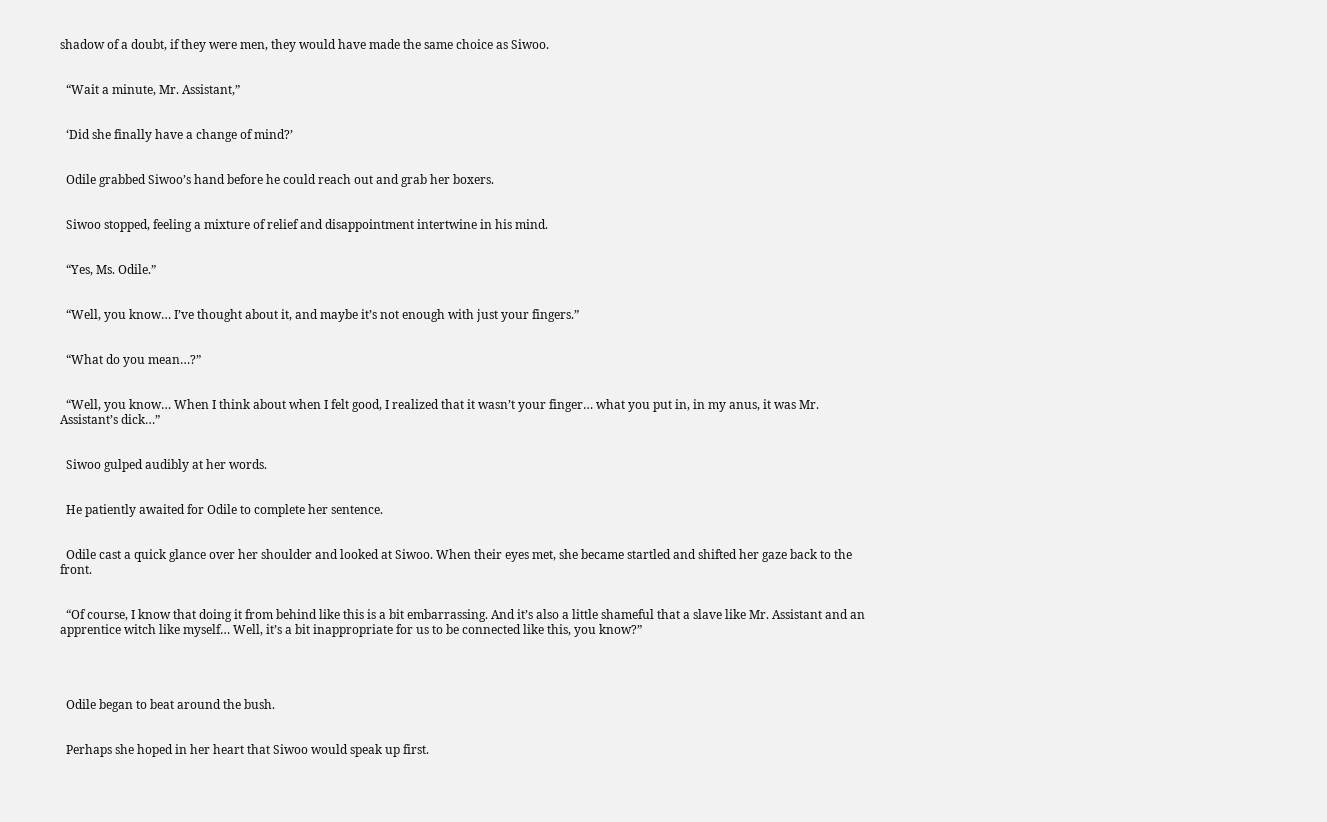shadow of a doubt, if they were men, they would have made the same choice as Siwoo.


  “Wait a minute, Mr. Assistant,”


  ‘Did she finally have a change of mind?’


  Odile grabbed Siwoo’s hand before he could reach out and grab her boxers.


  Siwoo stopped, feeling a mixture of relief and disappointment intertwine in his mind.


  “Yes, Ms. Odile.”


  “Well, you know… I’ve thought about it, and maybe it’s not enough with just your fingers.”


  “What do you mean…?”


  “Well, you know… When I think about when I felt good, I realized that it wasn’t your finger… what you put in, in my anus, it was Mr. Assistant’s dick…”


  Siwoo gulped audibly at her words.


  He patiently awaited for Odile to complete her sentence.


  Odile cast a quick glance over her shoulder and looked at Siwoo. When their eyes met, she became startled and shifted her gaze back to the front.


  “Of course, I know that doing it from behind like this is a bit embarrassing. And it’s also a little shameful that a slave like Mr. Assistant and an apprentice witch like myself… Well, it’s a bit inappropriate for us to be connected like this, you know?”




  Odile began to beat around the bush.


  Perhaps she hoped in her heart that Siwoo would speak up first.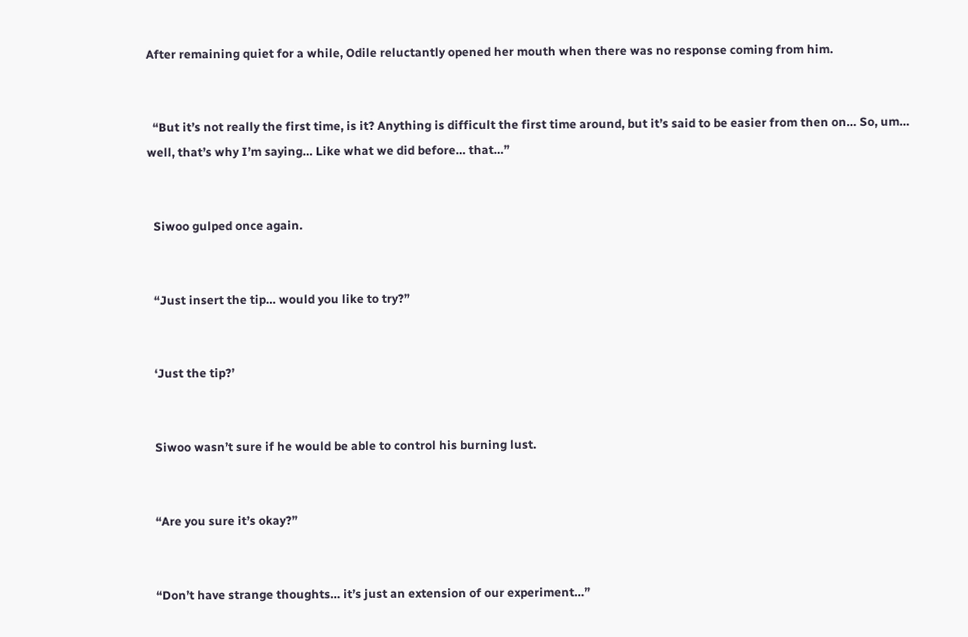After remaining quiet for a while, Odile reluctantly opened her mouth when there was no response coming from him.


  “But it’s not really the first time, is it? Anything is difficult the first time around, but it’s said to be easier from then on… So, um… well, that’s why I’m saying… Like what we did before… that…”


  Siwoo gulped once again.


  “Just insert the tip… would you like to try?”


  ‘Just the tip?’


  Siwoo wasn’t sure if he would be able to control his burning lust.


  “Are you sure it’s okay?”


  “Don’t have strange thoughts… it’s just an extension of our experiment…”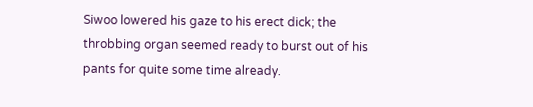Siwoo lowered his gaze to his erect dick; the throbbing organ seemed ready to burst out of his pants for quite some time already.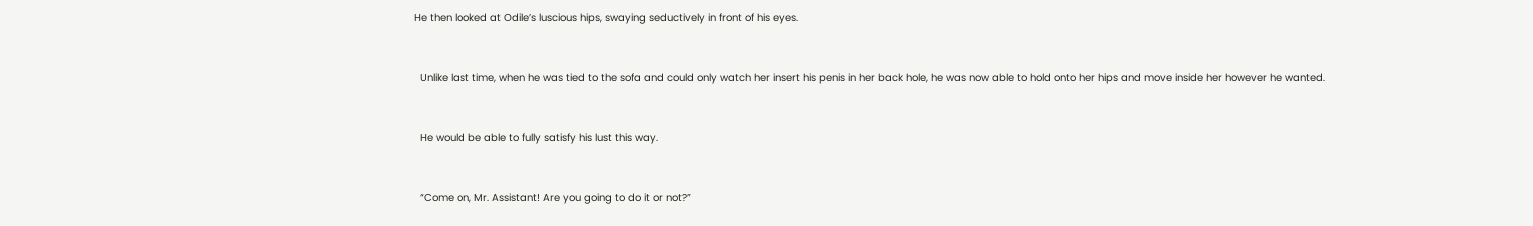He then looked at Odile’s luscious hips, swaying seductively in front of his eyes.


  Unlike last time, when he was tied to the sofa and could only watch her insert his penis in her back hole, he was now able to hold onto her hips and move inside her however he wanted.


  He would be able to fully satisfy his lust this way.


  “Come on, Mr. Assistant! Are you going to do it or not?”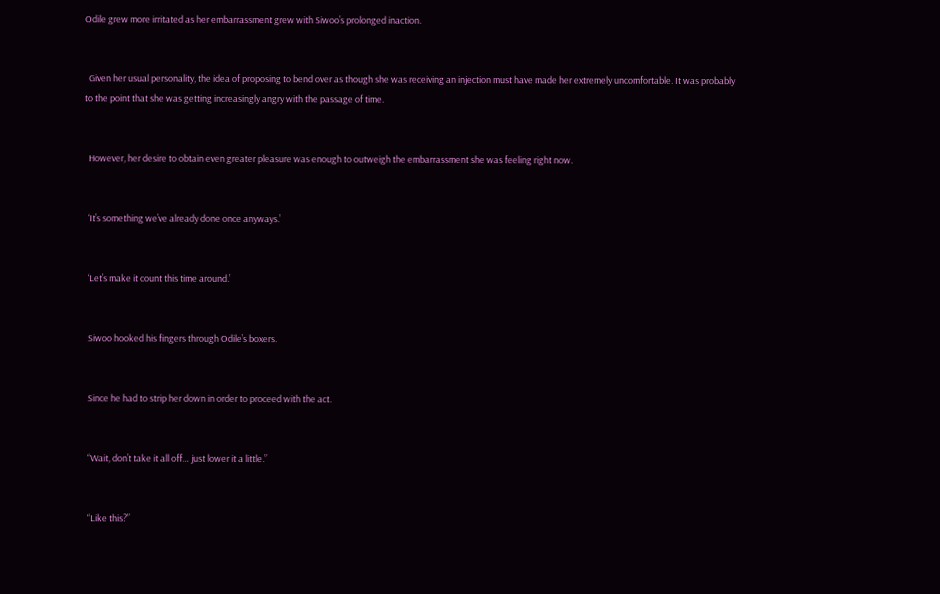Odile grew more irritated as her embarrassment grew with Siwoo’s prolonged inaction.


  Given her usual personality, the idea of proposing to bend over as though she was receiving an injection must have made her extremely uncomfortable. It was probably to the point that she was getting increasingly angry with the passage of time.


  However, her desire to obtain even greater pleasure was enough to outweigh the embarrassment she was feeling right now.


  ‘It’s something we’ve already done once anyways.’


  ‘Let’s make it count this time around.’


  Siwoo hooked his fingers through Odile’s boxers.


  Since he had to strip her down in order to proceed with the act.


  “Wait, don’t take it all off… just lower it a little.”


  “Like this?”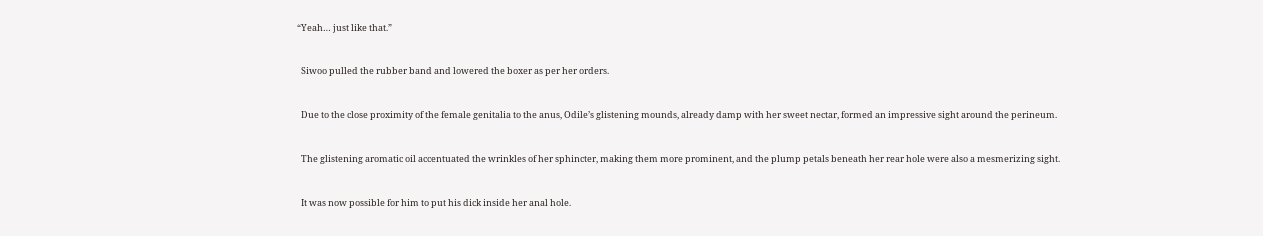“Yeah… just like that.”


  Siwoo pulled the rubber band and lowered the boxer as per her orders.


  Due to the close proximity of the female genitalia to the anus, Odile’s glistening mounds, already damp with her sweet nectar, formed an impressive sight around the perineum.


  The glistening aromatic oil accentuated the wrinkles of her sphincter, making them more prominent, and the plump petals beneath her rear hole were also a mesmerizing sight.


  It was now possible for him to put his dick inside her anal hole.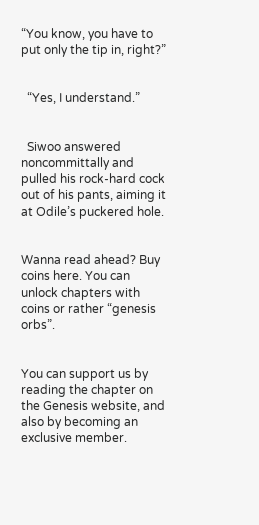“You know, you have to put only the tip in, right?”


  “Yes, I understand.”


  Siwoo answered noncommittally and pulled his rock-hard cock out of his pants, aiming it at Odile’s puckered hole.


Wanna read ahead? Buy coins here. You can unlock chapters with coins or rather “genesis orbs”.


You can support us by reading the chapter on the Genesis website, and also by becoming an exclusive member.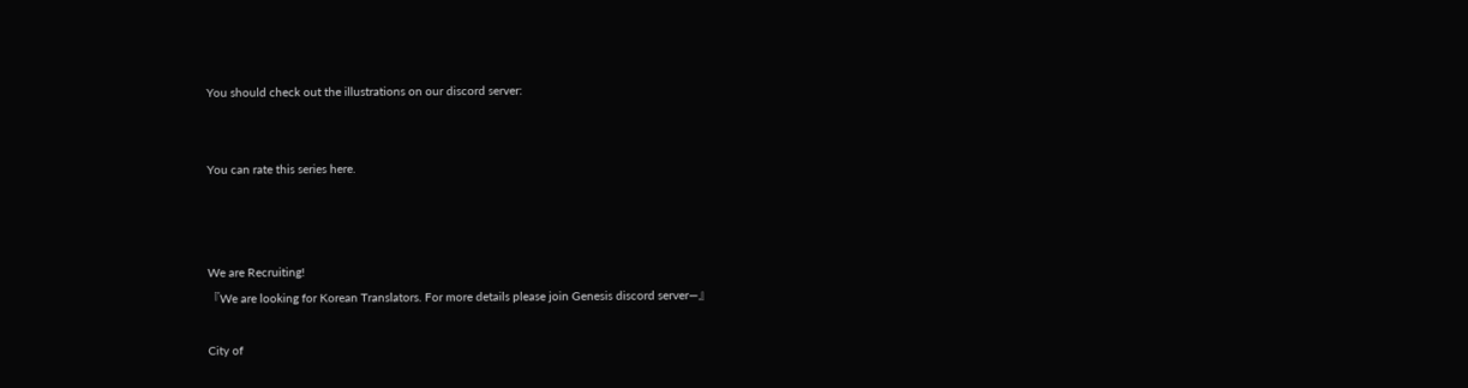You should check out the illustrations on our discord server:


You can rate this series here.



We are Recruiting!
『We are looking for Korean Translators. For more details please join Genesis discord server—』

City of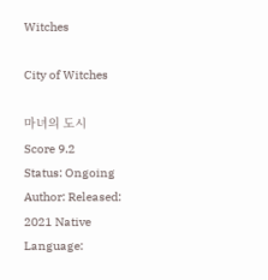Witches

City of Witches

마녀의 도시
Score 9.2
Status: Ongoing Author: Released: 2021 Native Language: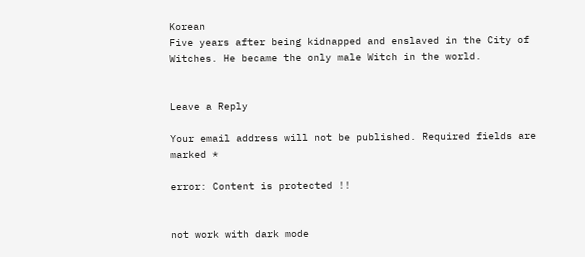Korean
Five years after being kidnapped and enslaved in the City of Witches. He became the only male Witch in the world.


Leave a Reply

Your email address will not be published. Required fields are marked *

error: Content is protected !!


not work with dark mode